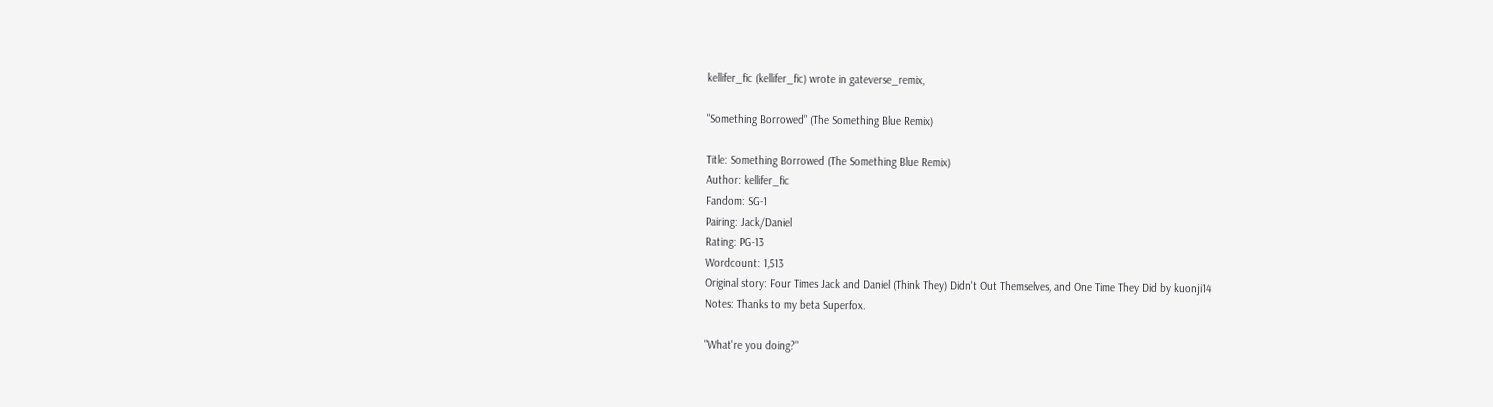kellifer_fic (kellifer_fic) wrote in gateverse_remix,

"Something Borrowed" (The Something Blue Remix)

Title: Something Borrowed (The Something Blue Remix)
Author: kellifer_fic
Fandom: SG-1
Pairing: Jack/Daniel
Rating: PG-13
Wordcount: 1,513
Original story: Four Times Jack and Daniel (Think They) Didn't Out Themselves, and One Time They Did by kuonji14
Notes: Thanks to my beta Superfox.

"What're you doing?"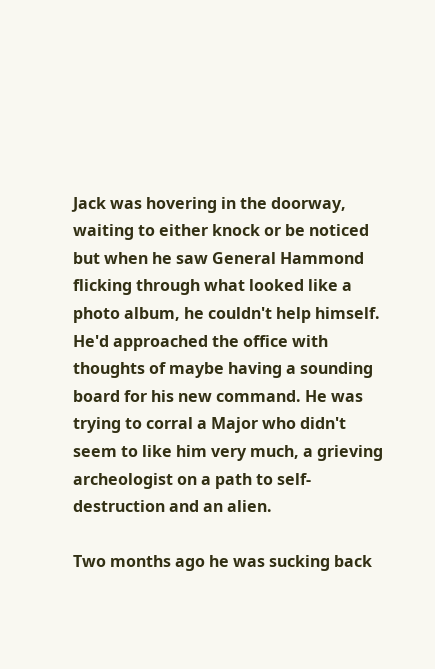Jack was hovering in the doorway, waiting to either knock or be noticed but when he saw General Hammond flicking through what looked like a photo album, he couldn't help himself. He'd approached the office with thoughts of maybe having a sounding board for his new command. He was trying to corral a Major who didn't seem to like him very much, a grieving archeologist on a path to self-destruction and an alien.

Two months ago he was sucking back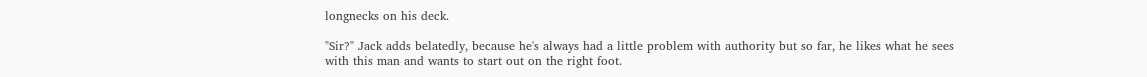longnecks on his deck.

"Sir?" Jack adds belatedly, because he's always had a little problem with authority but so far, he likes what he sees with this man and wants to start out on the right foot.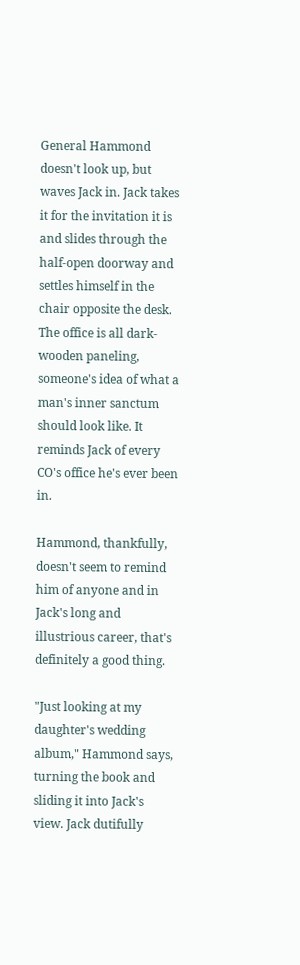General Hammond doesn't look up, but waves Jack in. Jack takes it for the invitation it is and slides through the half-open doorway and settles himself in the chair opposite the desk. The office is all dark-wooden paneling, someone's idea of what a man's inner sanctum should look like. It reminds Jack of every CO's office he's ever been in.

Hammond, thankfully, doesn't seem to remind him of anyone and in Jack's long and illustrious career, that's definitely a good thing.

"Just looking at my daughter's wedding album," Hammond says, turning the book and sliding it into Jack's view. Jack dutifully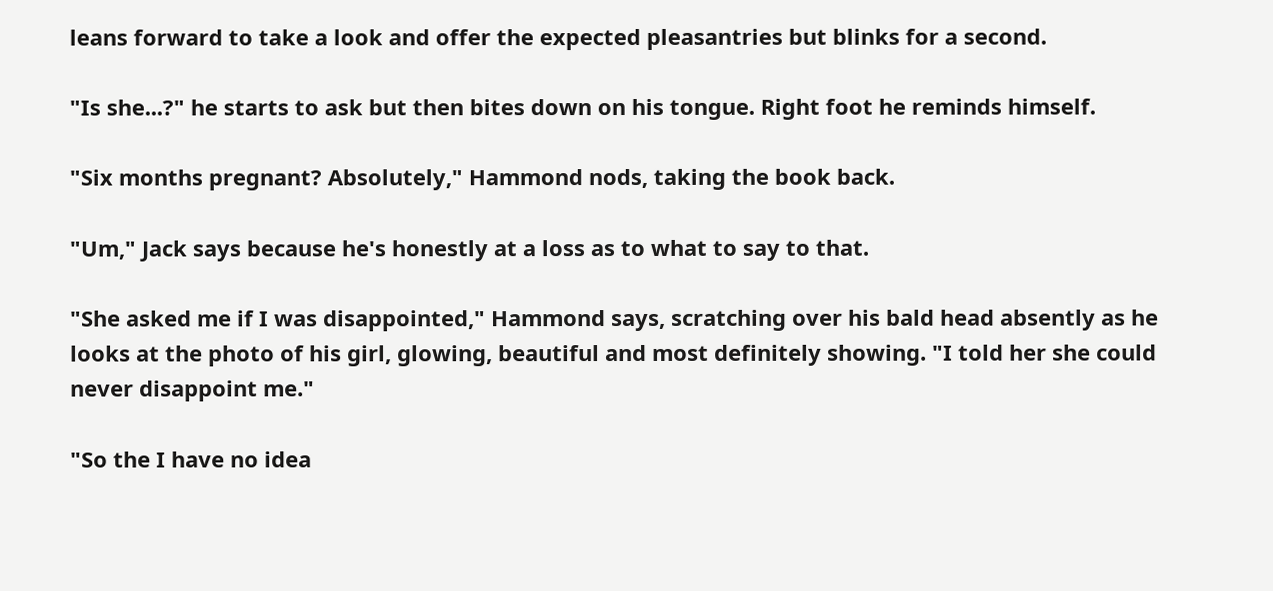leans forward to take a look and offer the expected pleasantries but blinks for a second.

"Is she...?" he starts to ask but then bites down on his tongue. Right foot he reminds himself.

"Six months pregnant? Absolutely," Hammond nods, taking the book back.

"Um," Jack says because he's honestly at a loss as to what to say to that.

"She asked me if I was disappointed," Hammond says, scratching over his bald head absently as he looks at the photo of his girl, glowing, beautiful and most definitely showing. "I told her she could never disappoint me."

"So the I have no idea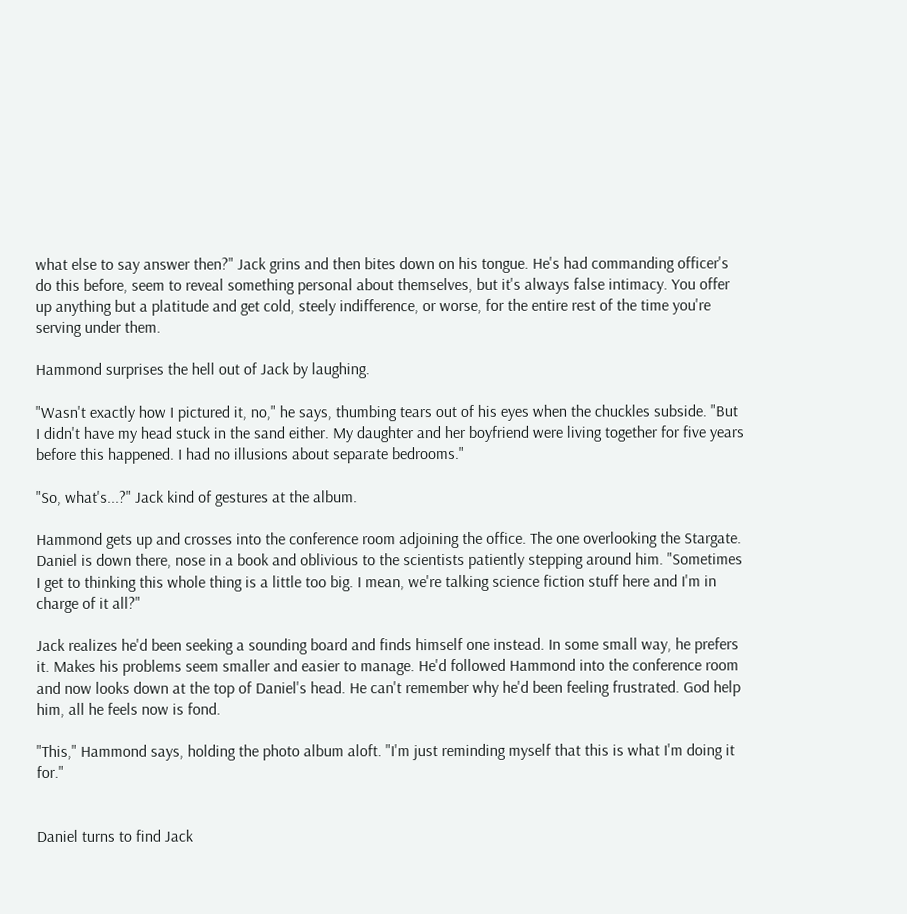what else to say answer then?" Jack grins and then bites down on his tongue. He's had commanding officer's do this before, seem to reveal something personal about themselves, but it's always false intimacy. You offer up anything but a platitude and get cold, steely indifference, or worse, for the entire rest of the time you're serving under them.

Hammond surprises the hell out of Jack by laughing.

"Wasn't exactly how I pictured it, no," he says, thumbing tears out of his eyes when the chuckles subside. "But I didn't have my head stuck in the sand either. My daughter and her boyfriend were living together for five years before this happened. I had no illusions about separate bedrooms."

"So, what's...?" Jack kind of gestures at the album.

Hammond gets up and crosses into the conference room adjoining the office. The one overlooking the Stargate. Daniel is down there, nose in a book and oblivious to the scientists patiently stepping around him. "Sometimes I get to thinking this whole thing is a little too big. I mean, we're talking science fiction stuff here and I'm in charge of it all?"

Jack realizes he'd been seeking a sounding board and finds himself one instead. In some small way, he prefers it. Makes his problems seem smaller and easier to manage. He'd followed Hammond into the conference room and now looks down at the top of Daniel's head. He can't remember why he'd been feeling frustrated. God help him, all he feels now is fond.

"This," Hammond says, holding the photo album aloft. "I'm just reminding myself that this is what I'm doing it for."


Daniel turns to find Jack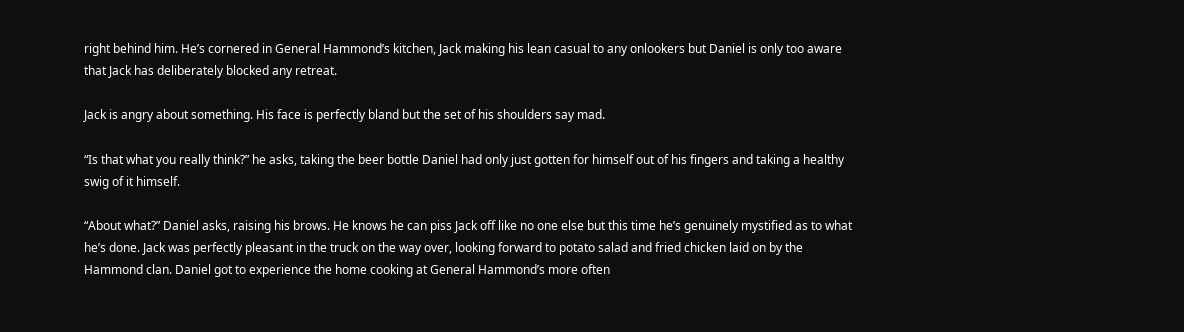right behind him. He’s cornered in General Hammond’s kitchen, Jack making his lean casual to any onlookers but Daniel is only too aware that Jack has deliberately blocked any retreat.

Jack is angry about something. His face is perfectly bland but the set of his shoulders say mad.

“Is that what you really think?” he asks, taking the beer bottle Daniel had only just gotten for himself out of his fingers and taking a healthy swig of it himself.

“About what?” Daniel asks, raising his brows. He knows he can piss Jack off like no one else but this time he’s genuinely mystified as to what he’s done. Jack was perfectly pleasant in the truck on the way over, looking forward to potato salad and fried chicken laid on by the Hammond clan. Daniel got to experience the home cooking at General Hammond’s more often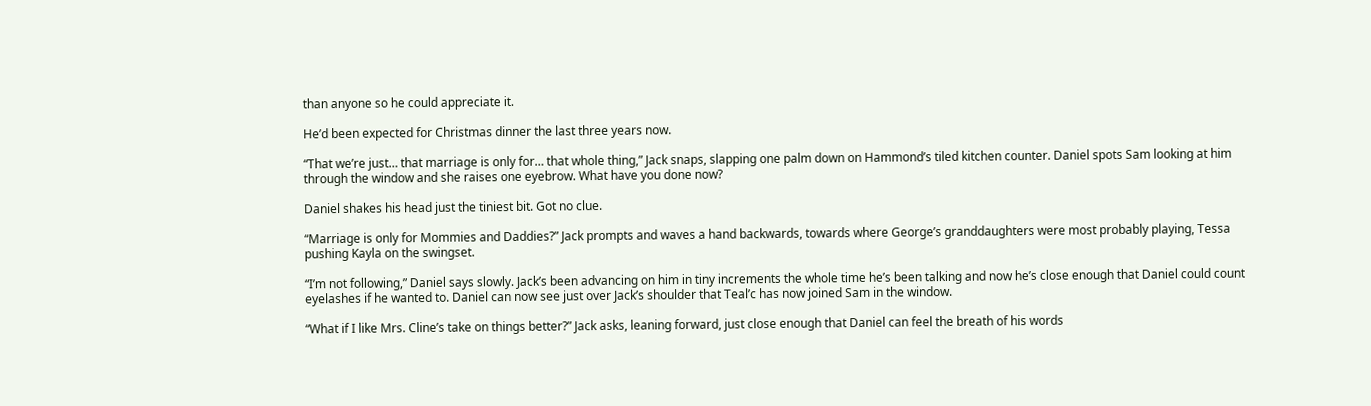than anyone so he could appreciate it.

He’d been expected for Christmas dinner the last three years now.

“That we’re just… that marriage is only for… that whole thing,” Jack snaps, slapping one palm down on Hammond’s tiled kitchen counter. Daniel spots Sam looking at him through the window and she raises one eyebrow. What have you done now?

Daniel shakes his head just the tiniest bit. Got no clue.

“Marriage is only for Mommies and Daddies?” Jack prompts and waves a hand backwards, towards where George’s granddaughters were most probably playing, Tessa pushing Kayla on the swingset.

“I’m not following,” Daniel says slowly. Jack’s been advancing on him in tiny increments the whole time he’s been talking and now he’s close enough that Daniel could count eyelashes if he wanted to. Daniel can now see just over Jack’s shoulder that Teal’c has now joined Sam in the window.

“What if I like Mrs. Cline’s take on things better?” Jack asks, leaning forward, just close enough that Daniel can feel the breath of his words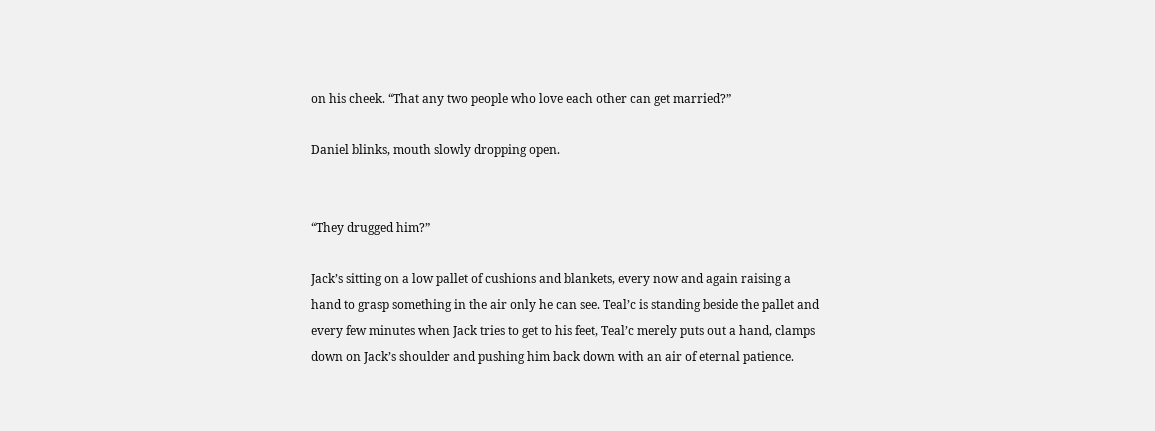on his cheek. “That any two people who love each other can get married?”

Daniel blinks, mouth slowly dropping open.


“They drugged him?”

Jack’s sitting on a low pallet of cushions and blankets, every now and again raising a hand to grasp something in the air only he can see. Teal’c is standing beside the pallet and every few minutes when Jack tries to get to his feet, Teal’c merely puts out a hand, clamps down on Jack’s shoulder and pushing him back down with an air of eternal patience.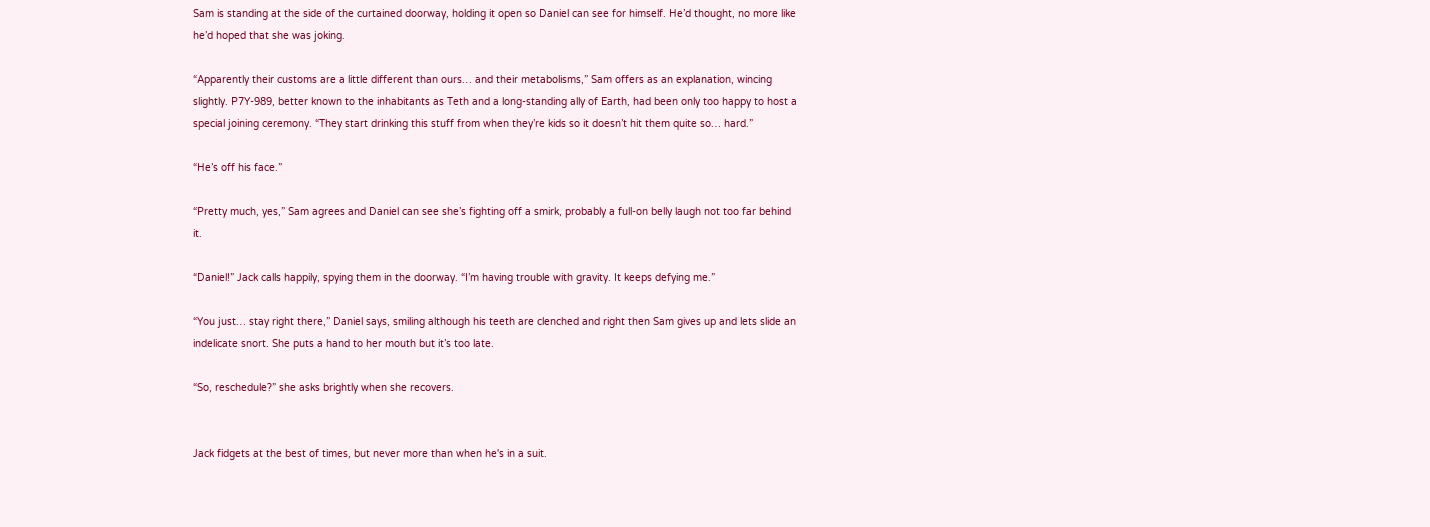Sam is standing at the side of the curtained doorway, holding it open so Daniel can see for himself. He’d thought, no more like he’d hoped that she was joking.

“Apparently their customs are a little different than ours… and their metabolisms,” Sam offers as an explanation, wincing slightly. P7Y-989, better known to the inhabitants as Teth and a long-standing ally of Earth, had been only too happy to host a special joining ceremony. “They start drinking this stuff from when they’re kids so it doesn’t hit them quite so… hard.”

“He’s off his face.”

“Pretty much, yes,” Sam agrees and Daniel can see she’s fighting off a smirk, probably a full-on belly laugh not too far behind it.

“Daniel!” Jack calls happily, spying them in the doorway. “I’m having trouble with gravity. It keeps defying me.”

“You just… stay right there,” Daniel says, smiling although his teeth are clenched and right then Sam gives up and lets slide an indelicate snort. She puts a hand to her mouth but it’s too late.

“So, reschedule?” she asks brightly when she recovers.


Jack fidgets at the best of times, but never more than when he's in a suit.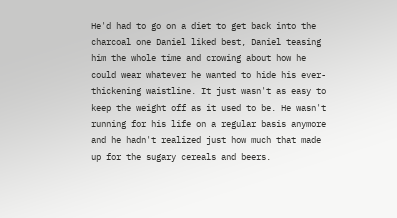He'd had to go on a diet to get back into the charcoal one Daniel liked best, Daniel teasing him the whole time and crowing about how he could wear whatever he wanted to hide his ever-thickening waistline. It just wasn't as easy to keep the weight off as it used to be. He wasn't running for his life on a regular basis anymore and he hadn't realized just how much that made up for the sugary cereals and beers.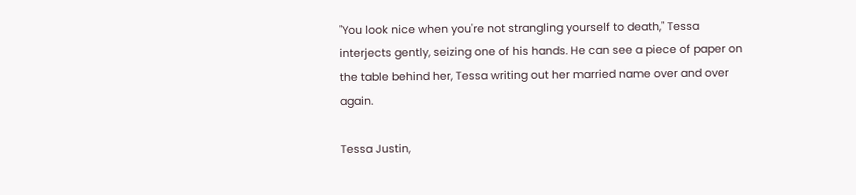"You look nice when you're not strangling yourself to death," Tessa interjects gently, seizing one of his hands. He can see a piece of paper on the table behind her, Tessa writing out her married name over and over again.

Tessa Justin,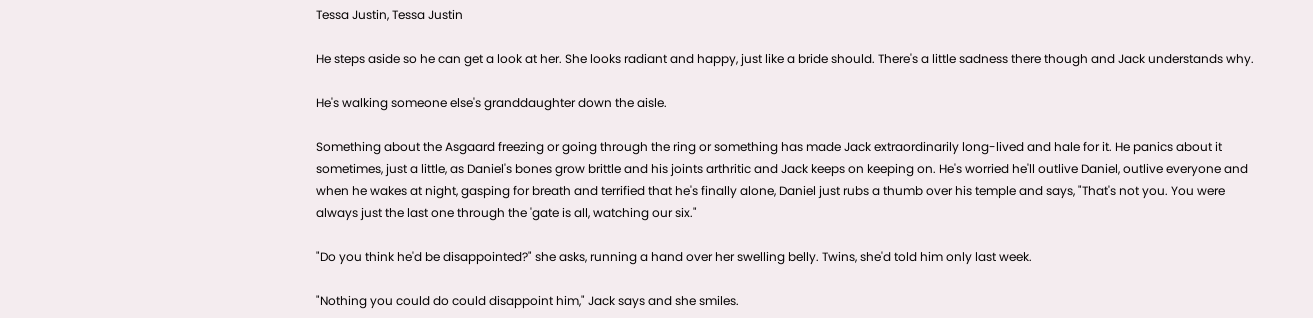Tessa Justin, Tessa Justin

He steps aside so he can get a look at her. She looks radiant and happy, just like a bride should. There's a little sadness there though and Jack understands why.

He's walking someone else's granddaughter down the aisle.

Something about the Asgaard freezing or going through the ring or something has made Jack extraordinarily long-lived and hale for it. He panics about it sometimes, just a little, as Daniel's bones grow brittle and his joints arthritic and Jack keeps on keeping on. He's worried he'll outlive Daniel, outlive everyone and when he wakes at night, gasping for breath and terrified that he's finally alone, Daniel just rubs a thumb over his temple and says, "That's not you. You were always just the last one through the 'gate is all, watching our six."

"Do you think he'd be disappointed?" she asks, running a hand over her swelling belly. Twins, she'd told him only last week.

"Nothing you could do could disappoint him," Jack says and she smiles.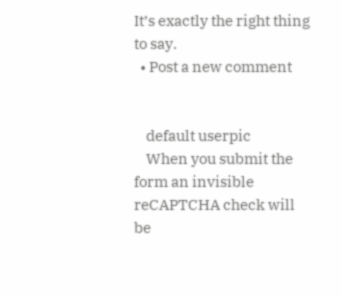It’s exactly the right thing to say.
  • Post a new comment


    default userpic
    When you submit the form an invisible reCAPTCHA check will be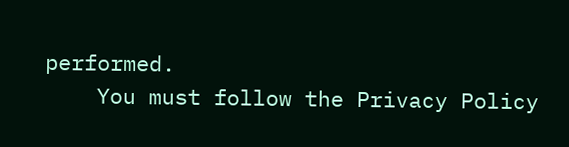performed.
    You must follow the Privacy Policy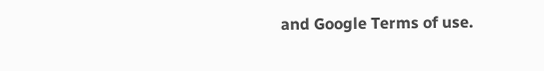and Google Terms of use.